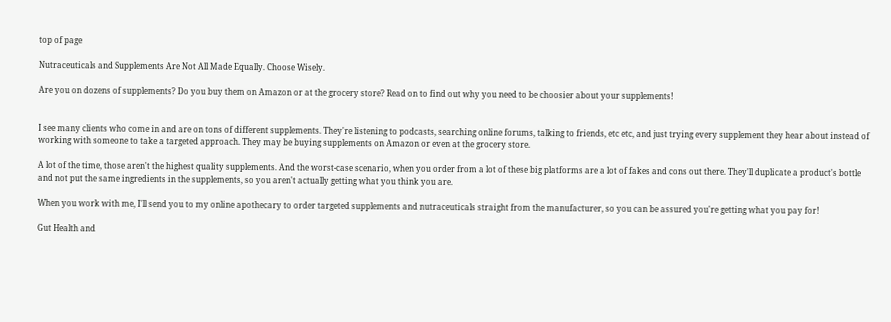top of page

Nutraceuticals and Supplements Are Not All Made Equally. Choose Wisely.

Are you on dozens of supplements? Do you buy them on Amazon or at the grocery store? Read on to find out why you need to be choosier about your supplements!


I see many clients who come in and are on tons of different supplements. They're listening to podcasts, searching online forums, talking to friends, etc etc, and just trying every supplement they hear about instead of working with someone to take a targeted approach. They may be buying supplements on Amazon or even at the grocery store.

A lot of the time, those aren't the highest quality supplements. And the worst-case scenario, when you order from a lot of these big platforms are a lot of fakes and cons out there. They'll duplicate a product's bottle and not put the same ingredients in the supplements, so you aren't actually getting what you think you are.

When you work with me, I'll send you to my online apothecary to order targeted supplements and nutraceuticals straight from the manufacturer, so you can be assured you're getting what you pay for!

Gut Health and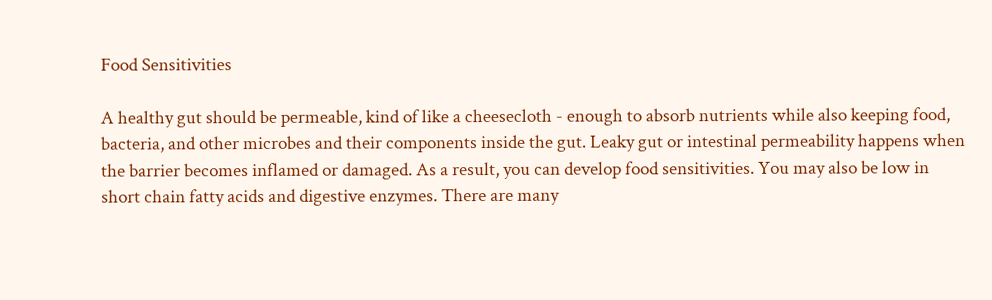Food Sensitivities

A healthy gut should be permeable, kind of like a cheesecloth - enough to absorb nutrients while also keeping food, bacteria, and other microbes and their components inside the gut. Leaky gut or intestinal permeability happens when the barrier becomes inflamed or damaged. As a result, you can develop food sensitivities. You may also be low in short chain fatty acids and digestive enzymes. There are many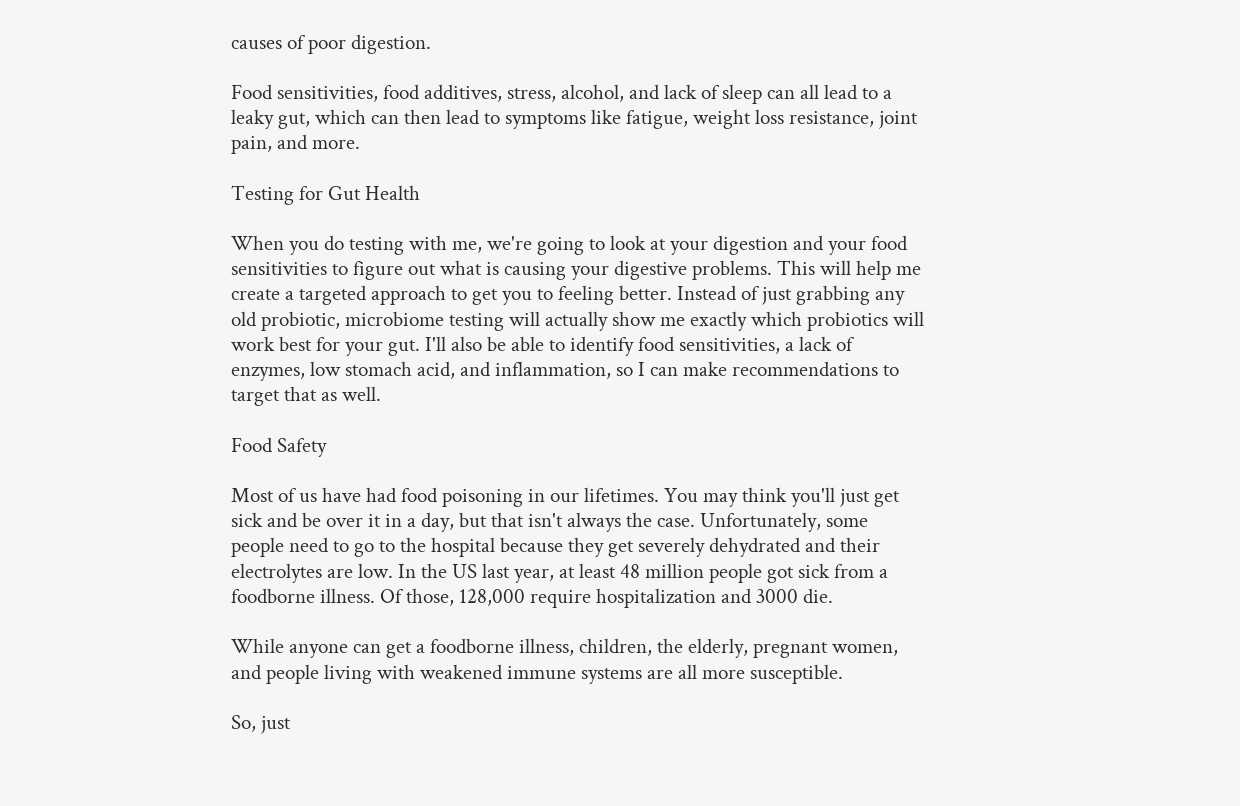causes of poor digestion.

Food sensitivities, food additives, stress, alcohol, and lack of sleep can all lead to a leaky gut, which can then lead to symptoms like fatigue, weight loss resistance, joint pain, and more.

Testing for Gut Health

When you do testing with me, we're going to look at your digestion and your food sensitivities to figure out what is causing your digestive problems. This will help me create a targeted approach to get you to feeling better. Instead of just grabbing any old probiotic, microbiome testing will actually show me exactly which probiotics will work best for your gut. I'll also be able to identify food sensitivities, a lack of enzymes, low stomach acid, and inflammation, so I can make recommendations to target that as well.

Food Safety

Most of us have had food poisoning in our lifetimes. You may think you'll just get sick and be over it in a day, but that isn't always the case. Unfortunately, some people need to go to the hospital because they get severely dehydrated and their electrolytes are low. In the US last year, at least 48 million people got sick from a foodborne illness. Of those, 128,000 require hospitalization and 3000 die.

While anyone can get a foodborne illness, children, the elderly, pregnant women, and people living with weakened immune systems are all more susceptible.

So, just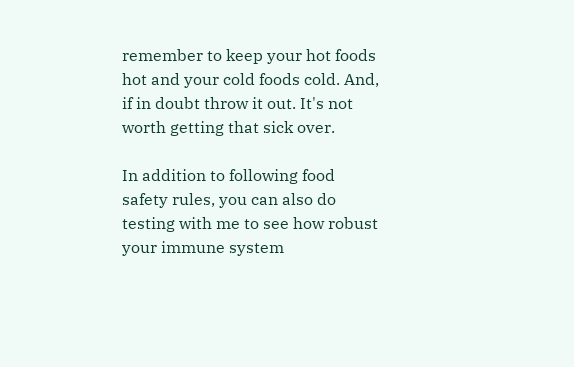remember to keep your hot foods hot and your cold foods cold. And, if in doubt throw it out. It's not worth getting that sick over.

In addition to following food safety rules, you can also do testing with me to see how robust your immune system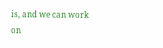is, and we can work on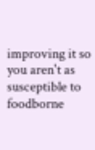improving it so you aren't as susceptible to foodborne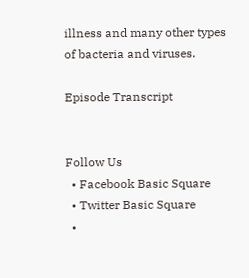illness and many other types of bacteria and viruses.

Episode Transcript


Follow Us
  • Facebook Basic Square
  • Twitter Basic Square
  •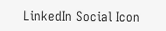LinkedIn Social Icon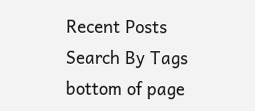Recent Posts
Search By Tags
bottom of page